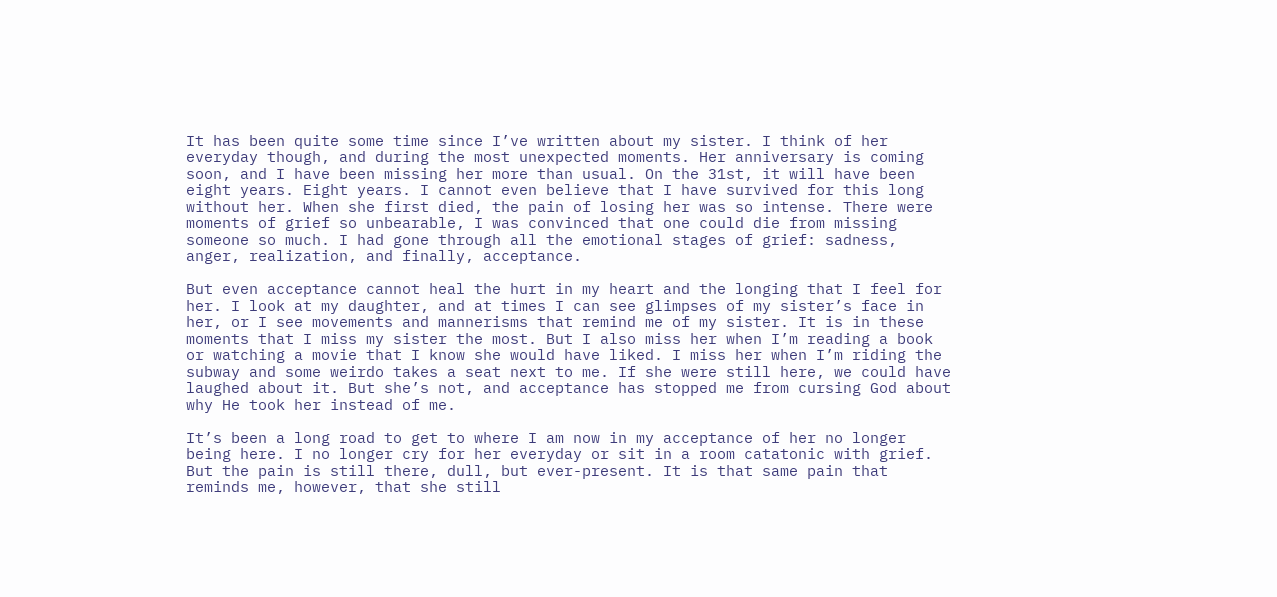It has been quite some time since I’ve written about my sister. I think of her everyday though, and during the most unexpected moments. Her anniversary is coming soon, and I have been missing her more than usual. On the 31st, it will have been eight years. Eight years. I cannot even believe that I have survived for this long without her. When she first died, the pain of losing her was so intense. There were moments of grief so unbearable, I was convinced that one could die from missing someone so much. I had gone through all the emotional stages of grief: sadness, anger, realization, and finally, acceptance.

But even acceptance cannot heal the hurt in my heart and the longing that I feel for her. I look at my daughter, and at times I can see glimpses of my sister’s face in her, or I see movements and mannerisms that remind me of my sister. It is in these moments that I miss my sister the most. But I also miss her when I’m reading a book or watching a movie that I know she would have liked. I miss her when I’m riding the subway and some weirdo takes a seat next to me. If she were still here, we could have laughed about it. But she’s not, and acceptance has stopped me from cursing God about why He took her instead of me.

It’s been a long road to get to where I am now in my acceptance of her no longer being here. I no longer cry for her everyday or sit in a room catatonic with grief. But the pain is still there, dull, but ever-present. It is that same pain that reminds me, however, that she still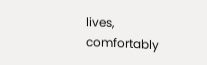lives, comfortably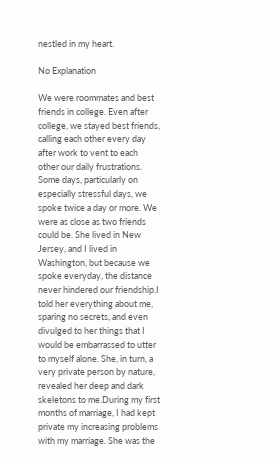nestled in my heart.

No Explanation

We were roommates and best friends in college. Even after college, we stayed best friends, calling each other every day after work to vent to each other our daily frustrations. Some days, particularly on especially stressful days, we spoke twice a day or more. We were as close as two friends could be. She lived in New Jersey, and I lived in Washington, but because we spoke everyday, the distance never hindered our friendship.I told her everything about me, sparing no secrets, and even divulged to her things that I would be embarrassed to utter to myself alone. She, in turn, a very private person by nature, revealed her deep and dark skeletons to me.During my first months of marriage, I had kept private my increasing problems with my marriage. She was the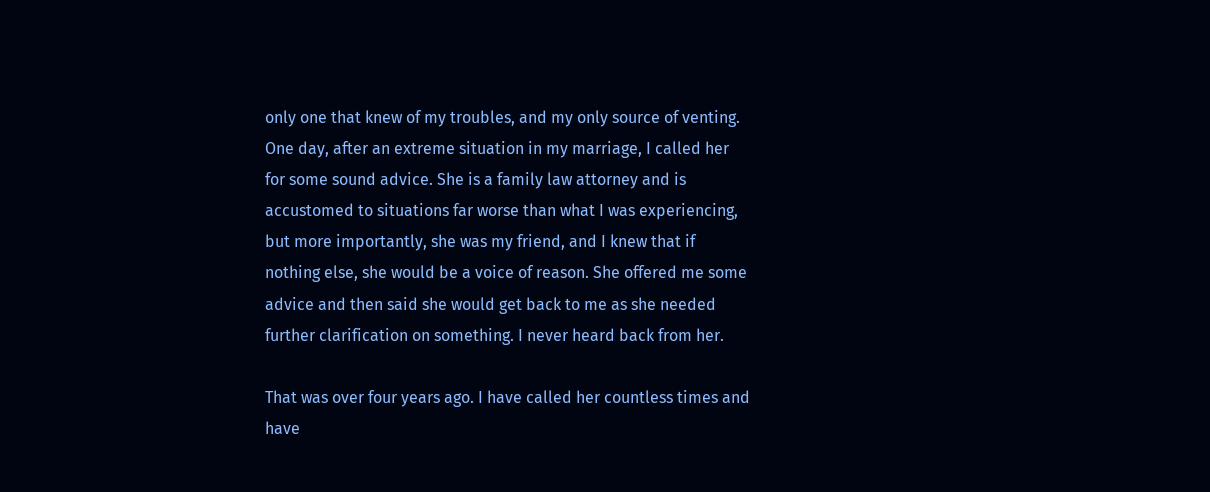only one that knew of my troubles, and my only source of venting. One day, after an extreme situation in my marriage, I called her for some sound advice. She is a family law attorney and is accustomed to situations far worse than what I was experiencing, but more importantly, she was my friend, and I knew that if nothing else, she would be a voice of reason. She offered me some advice and then said she would get back to me as she needed further clarification on something. I never heard back from her.

That was over four years ago. I have called her countless times and have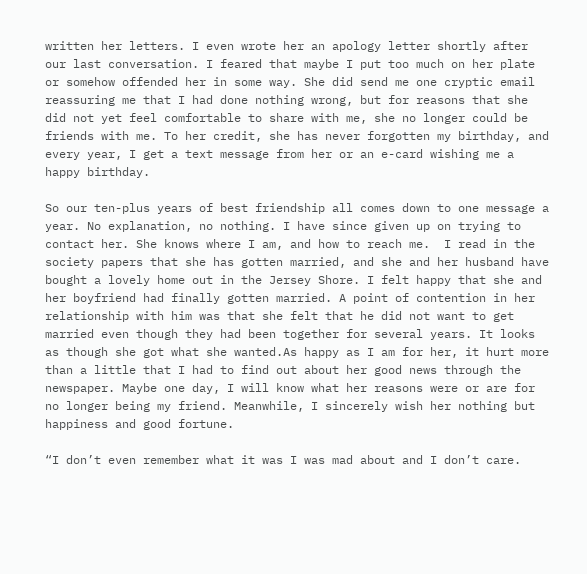written her letters. I even wrote her an apology letter shortly after our last conversation. I feared that maybe I put too much on her plate or somehow offended her in some way. She did send me one cryptic email reassuring me that I had done nothing wrong, but for reasons that she did not yet feel comfortable to share with me, she no longer could be friends with me. To her credit, she has never forgotten my birthday, and every year, I get a text message from her or an e-card wishing me a happy birthday.

So our ten-plus years of best friendship all comes down to one message a year. No explanation, no nothing. I have since given up on trying to contact her. She knows where I am, and how to reach me.  I read in the society papers that she has gotten married, and she and her husband have bought a lovely home out in the Jersey Shore. I felt happy that she and her boyfriend had finally gotten married. A point of contention in her relationship with him was that she felt that he did not want to get married even though they had been together for several years. It looks as though she got what she wanted.As happy as I am for her, it hurt more than a little that I had to find out about her good news through the newspaper. Maybe one day, I will know what her reasons were or are for no longer being my friend. Meanwhile, I sincerely wish her nothing but happiness and good fortune.

“I don’t even remember what it was I was mad about and I don’t care.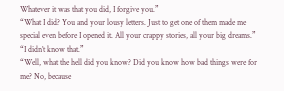Whatever it was that you did, I forgive you.”
“What I did? You and your lousy letters. Just to get one of them made me special even before I opened it. All your crappy stories, all your big dreams.”
“I didn’t know that.”
“Well, what the hell did you know? Did you know how bad things were for me? No, because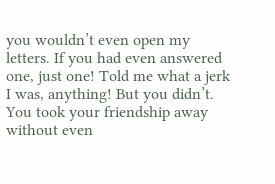you wouldn’t even open my letters. If you had even answered one, just one! Told me what a jerk I was, anything! But you didn’t. You took your friendship away without even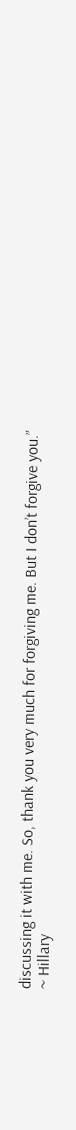discussing it with me. So, thank you very much for forgiving me. But I don’t forgive you.”
~ Hillary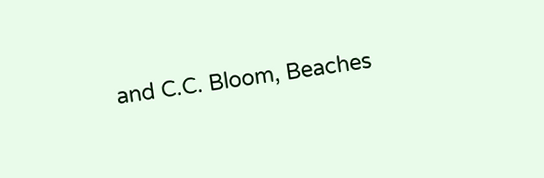and C.C. Bloom, Beaches